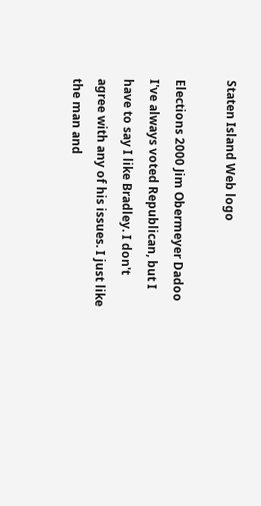Staten Island Web logo

Elections 2000 Jim Obermeyer Dadoo I've always voted Republican, but I have to say I like Bradley. I don't agree with any of his issues. I just like the man and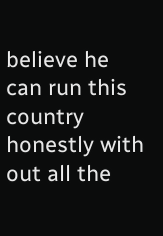believe he can run this country honestly with out all the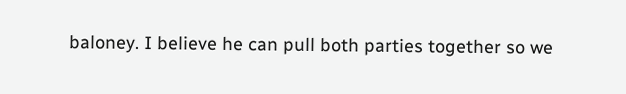baloney. I believe he can pull both parties together so we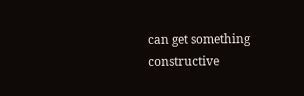can get something constructive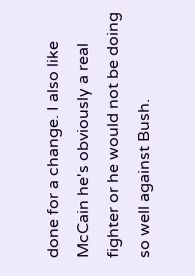done for a change. I also like McCain he's obviously a real fighter or he would not be doing so well against Bush.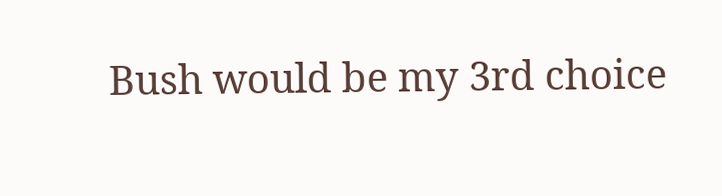Bush would be my 3rd choice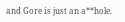and Gore is just an a**hole.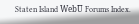Staten Island WebŪ Forums Index.